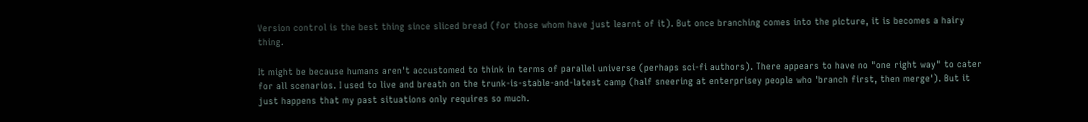Version control is the best thing since sliced bread (for those whom have just learnt of it). But once branching comes into the picture, it is becomes a hairy thing.

It might be because humans aren't accustomed to think in terms of parallel universe (perhaps sci-fi authors). There appears to have no "one right way" to cater for all scenarios. I used to live and breath on the trunk-is-stable-and-latest camp (half sneering at enterprisey people who 'branch first, then merge'). But it just happens that my past situations only requires so much.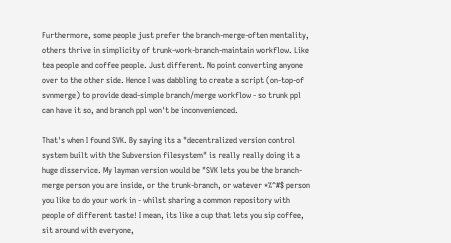Furthermore, some people just prefer the branch-merge-often mentality, others thrive in simplicity of trunk-work-branch-maintain workflow. Like tea people and coffee people. Just different. No point converting anyone over to the other side. Hence I was dabbling to create a script (on-top-of svnmerge) to provide dead-simple branch/merge workflow - so trunk ppl can have it so, and branch ppl won't be inconvenienced.

That's when I found SVK. By saying its a "decentralized version control system built with the Subversion filesystem" is really really doing it a huge disservice. My layman version would be "SVK lets you be the branch-merge person you are inside, or the trunk-branch, or watever *%^#$ person you like to do your work in - whilst sharing a common repository with people of different taste! I mean, its like a cup that lets you sip coffee, sit around with everyone,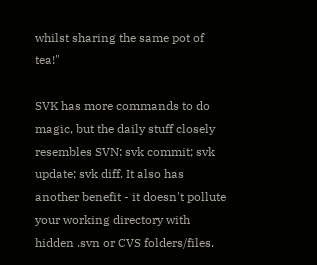whilst sharing the same pot of tea!"

SVK has more commands to do magic, but the daily stuff closely resembles SVN: svk commit; svk update; svk diff. It also has another benefit - it doesn't pollute your working directory with hidden .svn or CVS folders/files.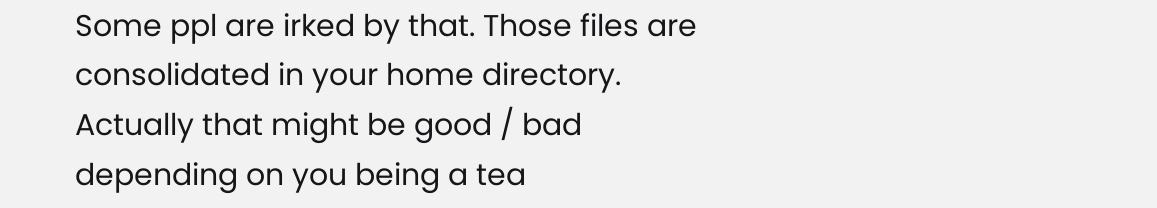Some ppl are irked by that. Those files are consolidated in your home directory. Actually that might be good / bad depending on you being a tea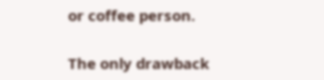or coffee person.

The only drawback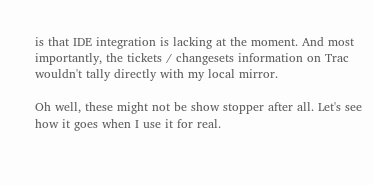is that IDE integration is lacking at the moment. And most importantly, the tickets / changesets information on Trac wouldn't tally directly with my local mirror.

Oh well, these might not be show stopper after all. Let's see how it goes when I use it for real.